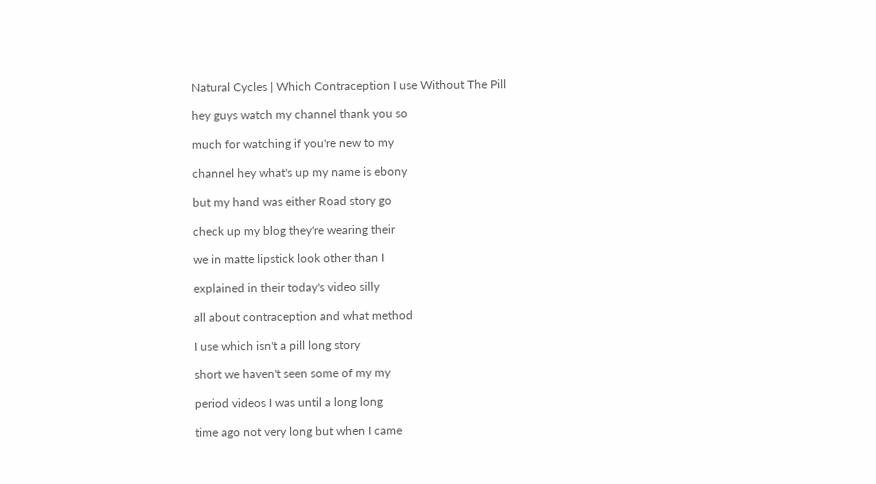Natural Cycles | Which Contraception I use Without The Pill

hey guys watch my channel thank you so

much for watching if you're new to my

channel hey what's up my name is ebony

but my hand was either Road story go

check up my blog they're wearing their

we in matte lipstick look other than I

explained in their today's video silly

all about contraception and what method

I use which isn't a pill long story

short we haven't seen some of my my

period videos I was until a long long

time ago not very long but when I came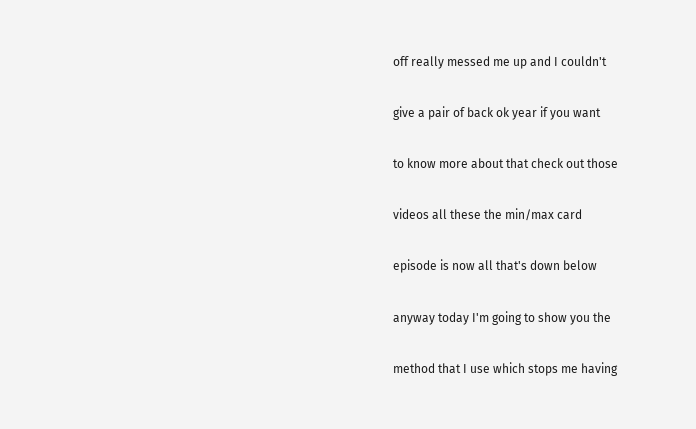off really messed me up and I couldn't

give a pair of back ok year if you want

to know more about that check out those

videos all these the min/max card

episode is now all that's down below

anyway today I'm going to show you the

method that I use which stops me having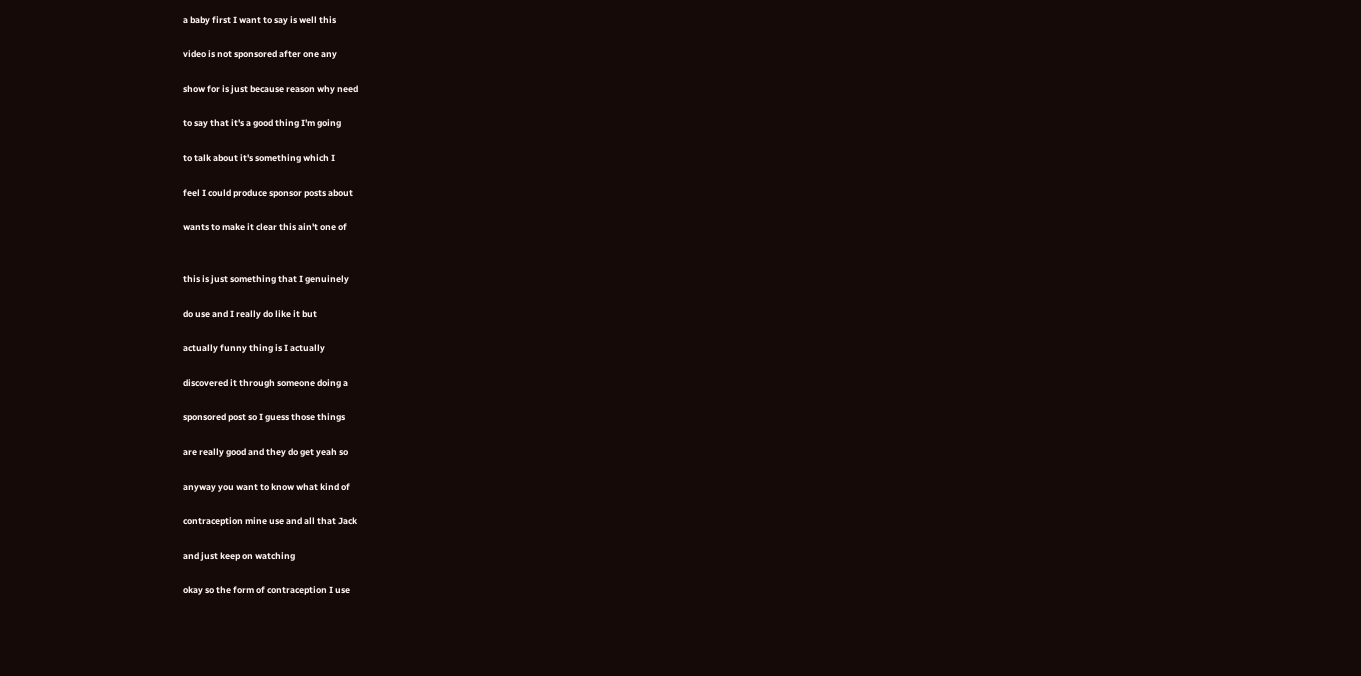a baby first I want to say is well this

video is not sponsored after one any

show for is just because reason why need

to say that it's a good thing I'm going

to talk about it's something which I

feel I could produce sponsor posts about

wants to make it clear this ain't one of


this is just something that I genuinely

do use and I really do like it but

actually funny thing is I actually

discovered it through someone doing a

sponsored post so I guess those things

are really good and they do get yeah so

anyway you want to know what kind of

contraception mine use and all that Jack

and just keep on watching

okay so the form of contraception I use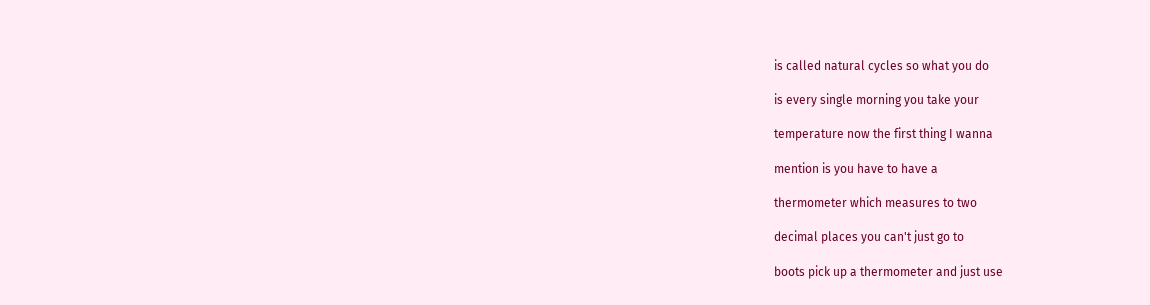is called natural cycles so what you do

is every single morning you take your

temperature now the first thing I wanna

mention is you have to have a

thermometer which measures to two

decimal places you can't just go to

boots pick up a thermometer and just use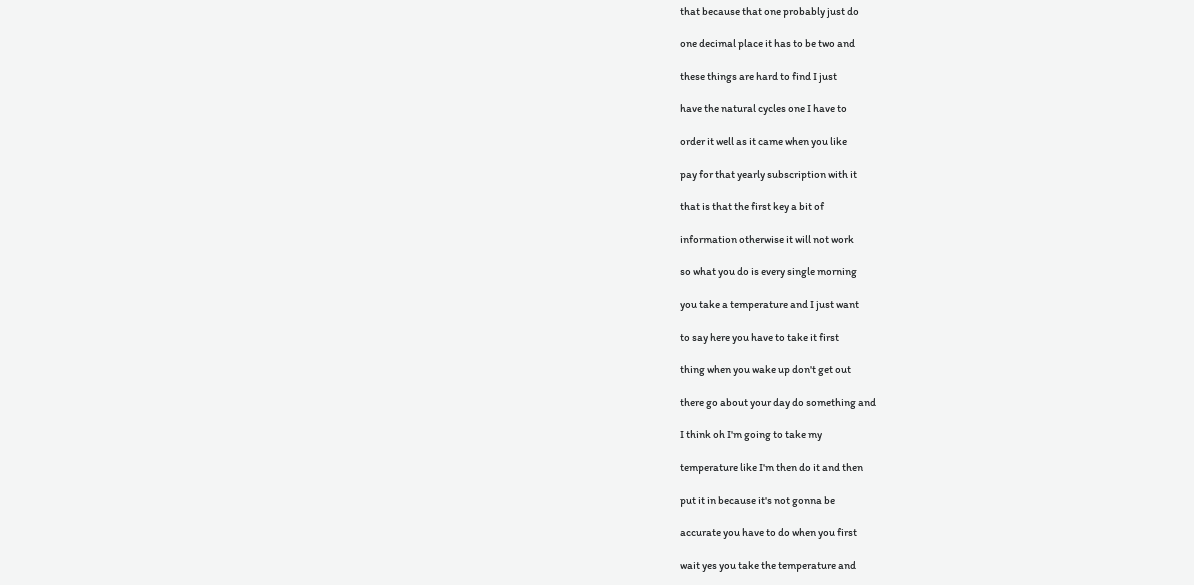that because that one probably just do

one decimal place it has to be two and

these things are hard to find I just

have the natural cycles one I have to

order it well as it came when you like

pay for that yearly subscription with it

that is that the first key a bit of

information otherwise it will not work

so what you do is every single morning

you take a temperature and I just want

to say here you have to take it first

thing when you wake up don't get out

there go about your day do something and

I think oh I'm going to take my

temperature like I'm then do it and then

put it in because it's not gonna be

accurate you have to do when you first

wait yes you take the temperature and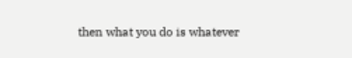then what you do is whatever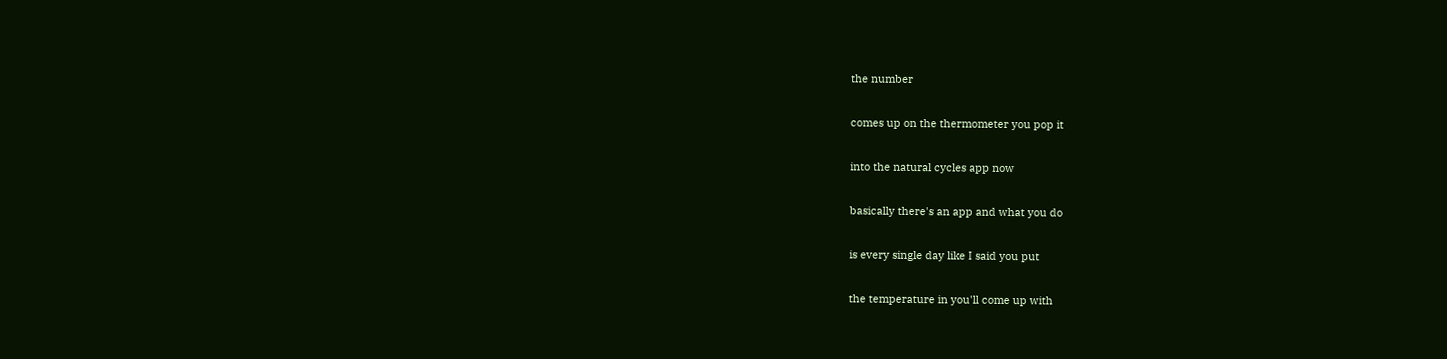the number

comes up on the thermometer you pop it

into the natural cycles app now

basically there's an app and what you do

is every single day like I said you put

the temperature in you'll come up with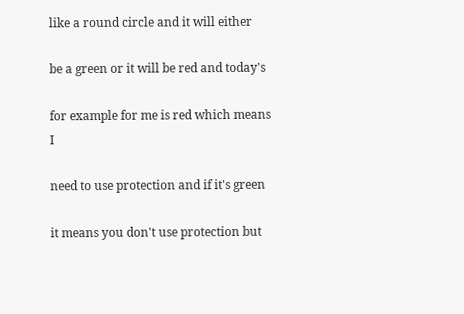like a round circle and it will either

be a green or it will be red and today's

for example for me is red which means I

need to use protection and if it's green

it means you don't use protection but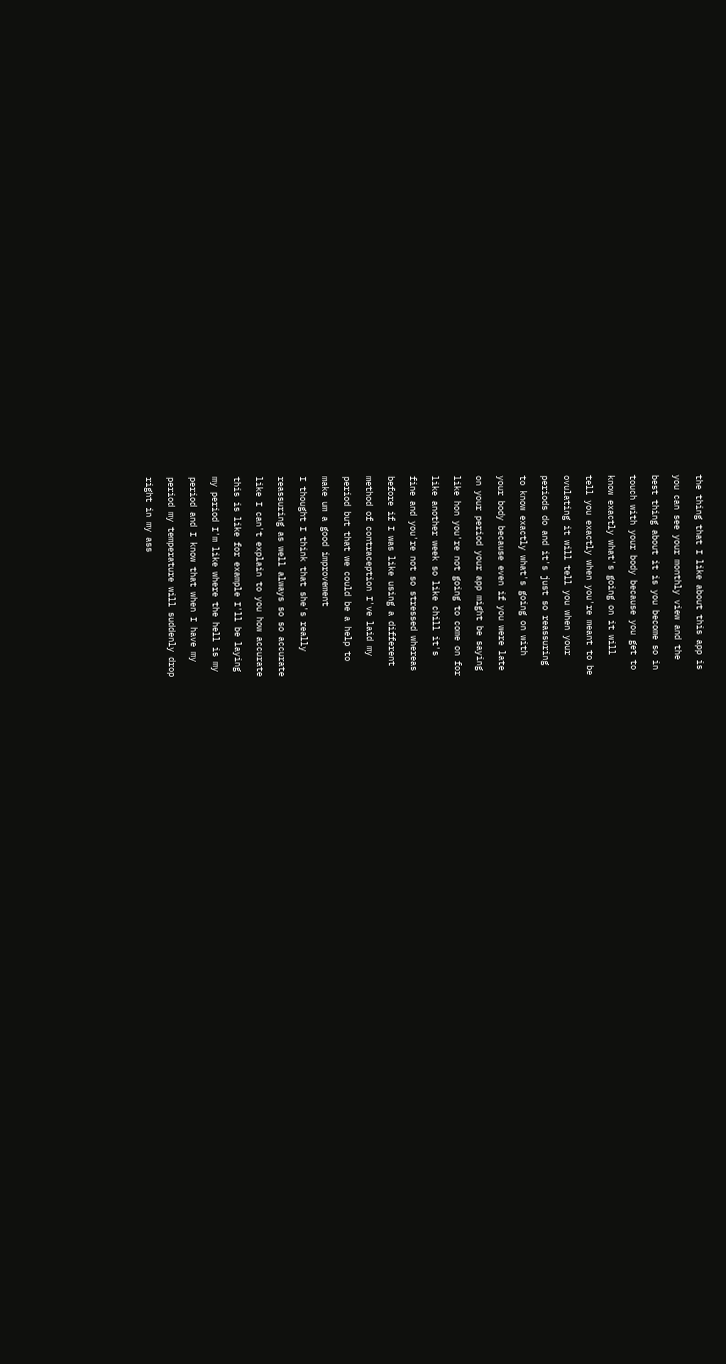the thing that I like about this app is

you can see your monthly view and the

best thing about it is you become so in

touch with your body because you get to

know exactly what's going on it will

tell you exactly when you're meant to be

ovulating it will tell you when your

periods do and it's just so reassuring

to know exactly what's going on with

your body because even if you were late

on your period your app might be saying

like hon you're not going to come on for

like another week so like chill it's

fine and you're not so stressed whereas

before if I was like using a different

method of contraception I've laid my

period but that we could be a help to

make um a good improvement

I thought I think that she's really

reassuring as well always so so accurate

like I can't explain to you how accurate

this is like for example I'll be laying

my period I'm like where the hell is my

period and I know that when I have my

period my temperature will suddenly drop

right in my ass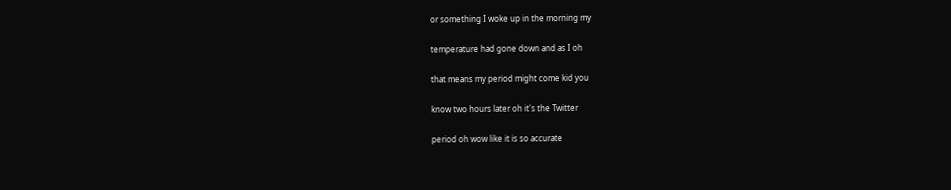or something I woke up in the morning my

temperature had gone down and as I oh

that means my period might come kid you

know two hours later oh it's the Twitter

period oh wow like it is so accurate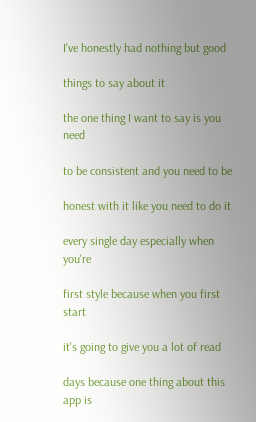I've honestly had nothing but good

things to say about it

the one thing I want to say is you need

to be consistent and you need to be

honest with it like you need to do it

every single day especially when you're

first style because when you first start

it's going to give you a lot of read

days because one thing about this app is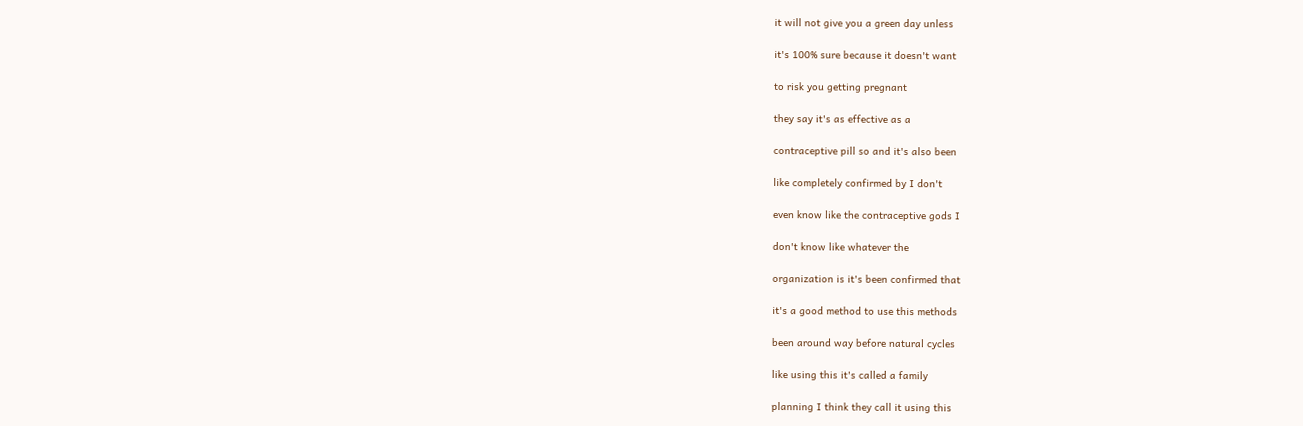it will not give you a green day unless

it's 100% sure because it doesn't want

to risk you getting pregnant

they say it's as effective as a

contraceptive pill so and it's also been

like completely confirmed by I don't

even know like the contraceptive gods I

don't know like whatever the

organization is it's been confirmed that

it's a good method to use this methods

been around way before natural cycles

like using this it's called a family

planning I think they call it using this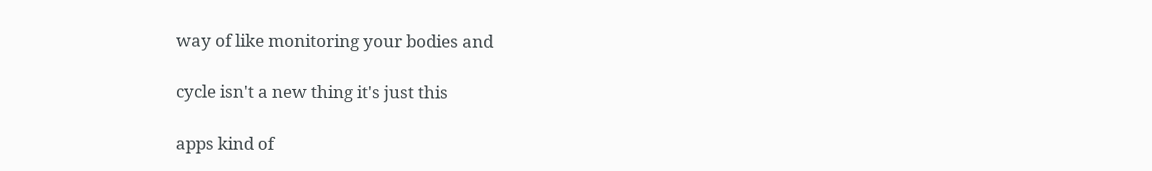way of like monitoring your bodies and

cycle isn't a new thing it's just this

apps kind of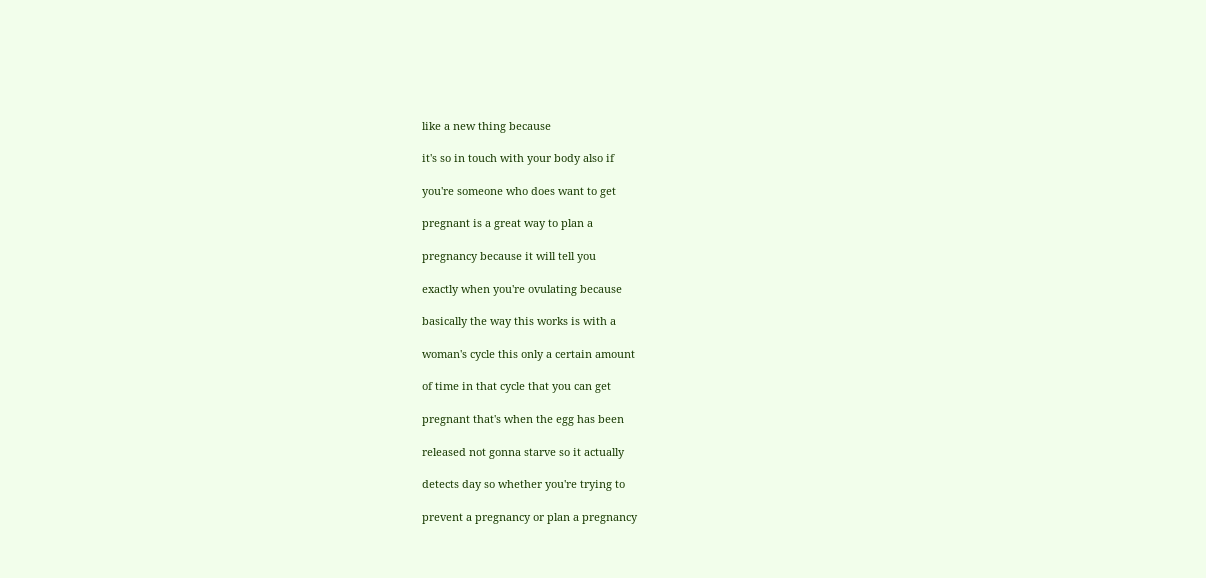like a new thing because

it's so in touch with your body also if

you're someone who does want to get

pregnant is a great way to plan a

pregnancy because it will tell you

exactly when you're ovulating because

basically the way this works is with a

woman's cycle this only a certain amount

of time in that cycle that you can get

pregnant that's when the egg has been

released not gonna starve so it actually

detects day so whether you're trying to

prevent a pregnancy or plan a pregnancy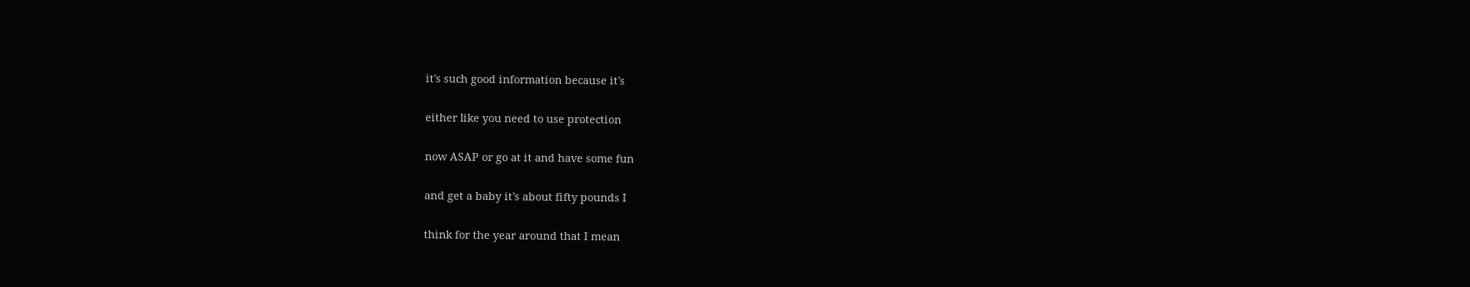it's such good information because it's

either like you need to use protection

now ASAP or go at it and have some fun

and get a baby it's about fifty pounds I

think for the year around that I mean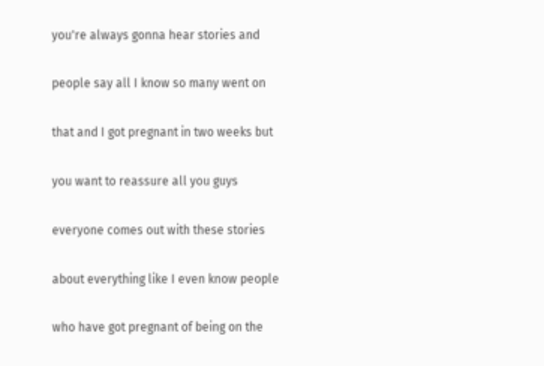you're always gonna hear stories and

people say all I know so many went on

that and I got pregnant in two weeks but

you want to reassure all you guys

everyone comes out with these stories

about everything like I even know people

who have got pregnant of being on the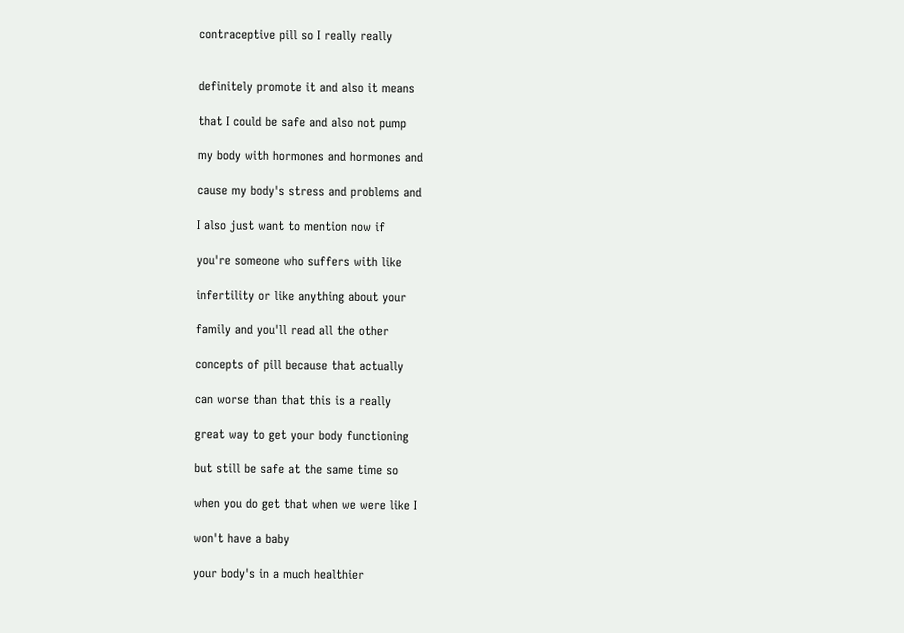contraceptive pill so I really really


definitely promote it and also it means

that I could be safe and also not pump

my body with hormones and hormones and

cause my body's stress and problems and

I also just want to mention now if

you're someone who suffers with like

infertility or like anything about your

family and you'll read all the other

concepts of pill because that actually

can worse than that this is a really

great way to get your body functioning

but still be safe at the same time so

when you do get that when we were like I

won't have a baby

your body's in a much healthier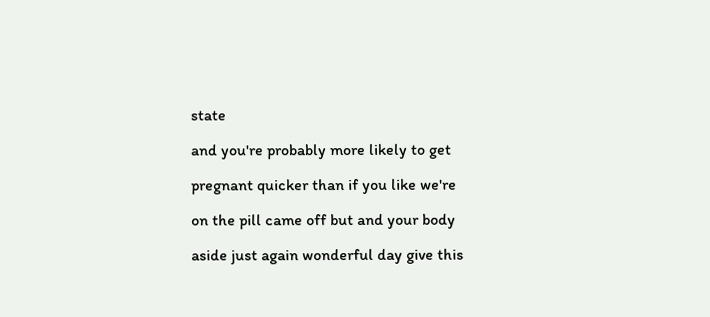state

and you're probably more likely to get

pregnant quicker than if you like we're

on the pill came off but and your body

aside just again wonderful day give this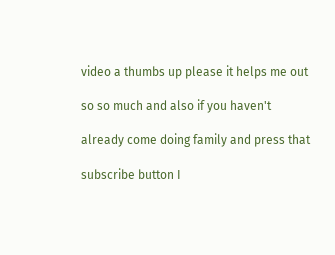video a thumbs up please it helps me out

so so much and also if you haven't

already come doing family and press that

subscribe button I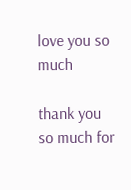love you so much

thank you so much for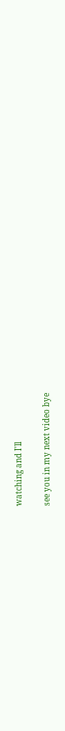watching and I'll

see you in my next video bye